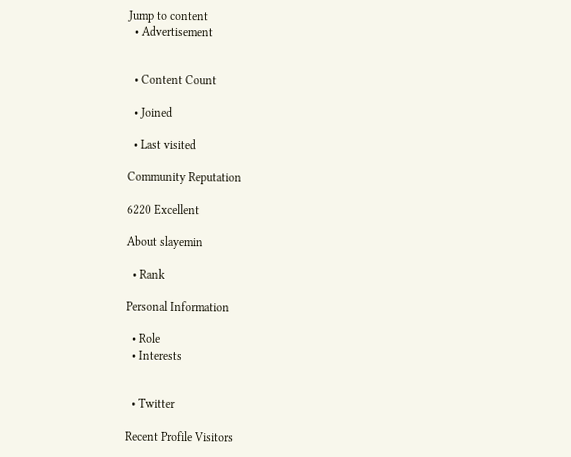Jump to content
  • Advertisement


  • Content Count

  • Joined

  • Last visited

Community Reputation

6220 Excellent

About slayemin

  • Rank

Personal Information

  • Role
  • Interests


  • Twitter

Recent Profile Visitors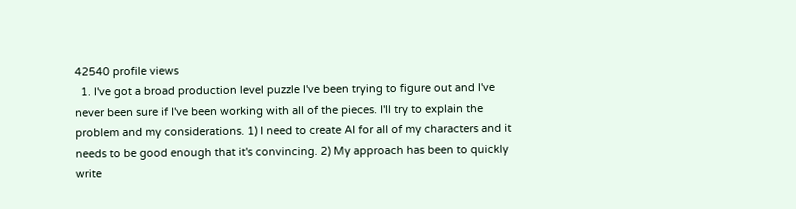42540 profile views
  1. I've got a broad production level puzzle I've been trying to figure out and I've never been sure if I've been working with all of the pieces. I'll try to explain the problem and my considerations. 1) I need to create AI for all of my characters and it needs to be good enough that it's convincing. 2) My approach has been to quickly write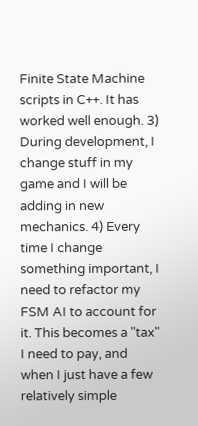Finite State Machine scripts in C++. It has worked well enough. 3) During development, I change stuff in my game and I will be adding in new mechanics. 4) Every time I change something important, I need to refactor my FSM AI to account for it. This becomes a "tax" I need to pay, and when I just have a few relatively simple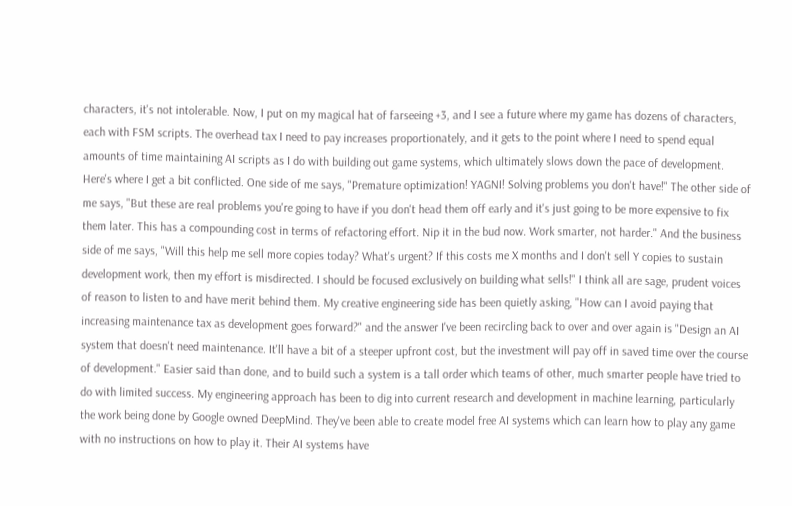characters, it's not intolerable. Now, I put on my magical hat of farseeing +3, and I see a future where my game has dozens of characters, each with FSM scripts. The overhead tax I need to pay increases proportionately, and it gets to the point where I need to spend equal amounts of time maintaining AI scripts as I do with building out game systems, which ultimately slows down the pace of development. Here's where I get a bit conflicted. One side of me says, "Premature optimization! YAGNI! Solving problems you don't have!" The other side of me says, "But these are real problems you're going to have if you don't head them off early and it's just going to be more expensive to fix them later. This has a compounding cost in terms of refactoring effort. Nip it in the bud now. Work smarter, not harder." And the business side of me says, "Will this help me sell more copies today? What's urgent? If this costs me X months and I don't sell Y copies to sustain development work, then my effort is misdirected. I should be focused exclusively on building what sells!" I think all are sage, prudent voices of reason to listen to and have merit behind them. My creative engineering side has been quietly asking, "How can I avoid paying that increasing maintenance tax as development goes forward?" and the answer I've been recircling back to over and over again is "Design an AI system that doesn't need maintenance. It'll have a bit of a steeper upfront cost, but the investment will pay off in saved time over the course of development." Easier said than done, and to build such a system is a tall order which teams of other, much smarter people have tried to do with limited success. My engineering approach has been to dig into current research and development in machine learning, particularly the work being done by Google owned DeepMind. They've been able to create model free AI systems which can learn how to play any game with no instructions on how to play it. Their AI systems have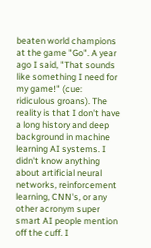beaten world champions at the game "Go". A year ago I said, "That sounds like something I need for my game!" (cue: ridiculous groans). The reality is that I don't have a long history and deep background in machine learning AI systems. I didn't know anything about artificial neural networks, reinforcement learning, CNN's, or any other acronym super smart AI people mention off the cuff. I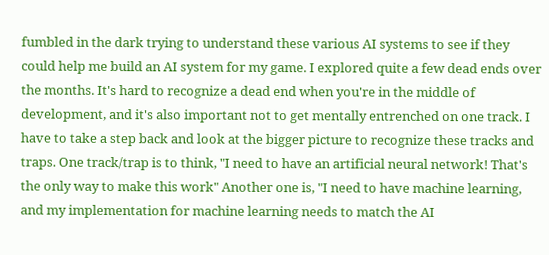fumbled in the dark trying to understand these various AI systems to see if they could help me build an AI system for my game. I explored quite a few dead ends over the months. It's hard to recognize a dead end when you're in the middle of development, and it's also important not to get mentally entrenched on one track. I have to take a step back and look at the bigger picture to recognize these tracks and traps. One track/trap is to think, "I need to have an artificial neural network! That's the only way to make this work" Another one is, "I need to have machine learning, and my implementation for machine learning needs to match the AI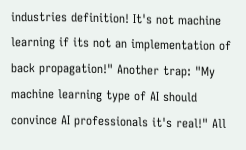industries definition! It's not machine learning if its not an implementation of back propagation!" Another trap: "My machine learning type of AI should convince AI professionals it's real!" All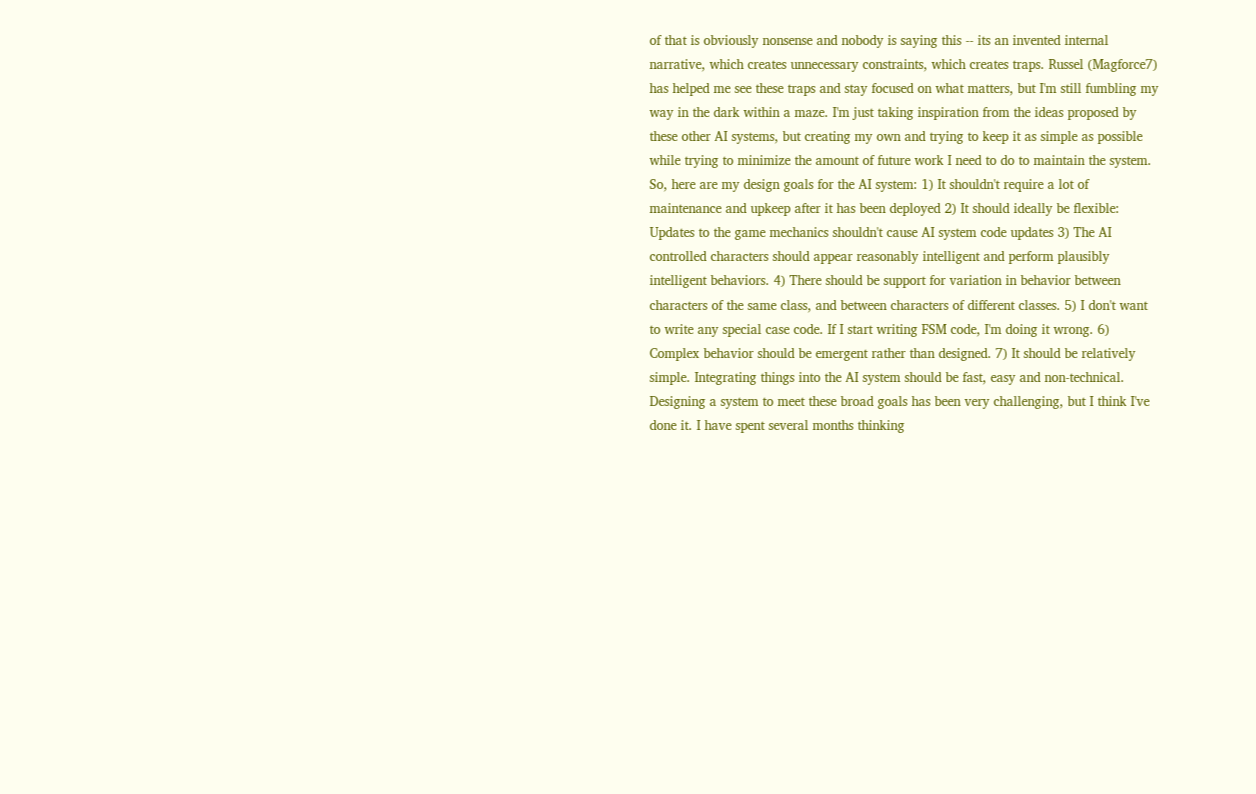of that is obviously nonsense and nobody is saying this -- its an invented internal narrative, which creates unnecessary constraints, which creates traps. Russel (Magforce7) has helped me see these traps and stay focused on what matters, but I'm still fumbling my way in the dark within a maze. I'm just taking inspiration from the ideas proposed by these other AI systems, but creating my own and trying to keep it as simple as possible while trying to minimize the amount of future work I need to do to maintain the system. So, here are my design goals for the AI system: 1) It shouldn't require a lot of maintenance and upkeep after it has been deployed 2) It should ideally be flexible: Updates to the game mechanics shouldn't cause AI system code updates 3) The AI controlled characters should appear reasonably intelligent and perform plausibly intelligent behaviors. 4) There should be support for variation in behavior between characters of the same class, and between characters of different classes. 5) I don't want to write any special case code. If I start writing FSM code, I'm doing it wrong. 6) Complex behavior should be emergent rather than designed. 7) It should be relatively simple. Integrating things into the AI system should be fast, easy and non-technical. Designing a system to meet these broad goals has been very challenging, but I think I've done it. I have spent several months thinking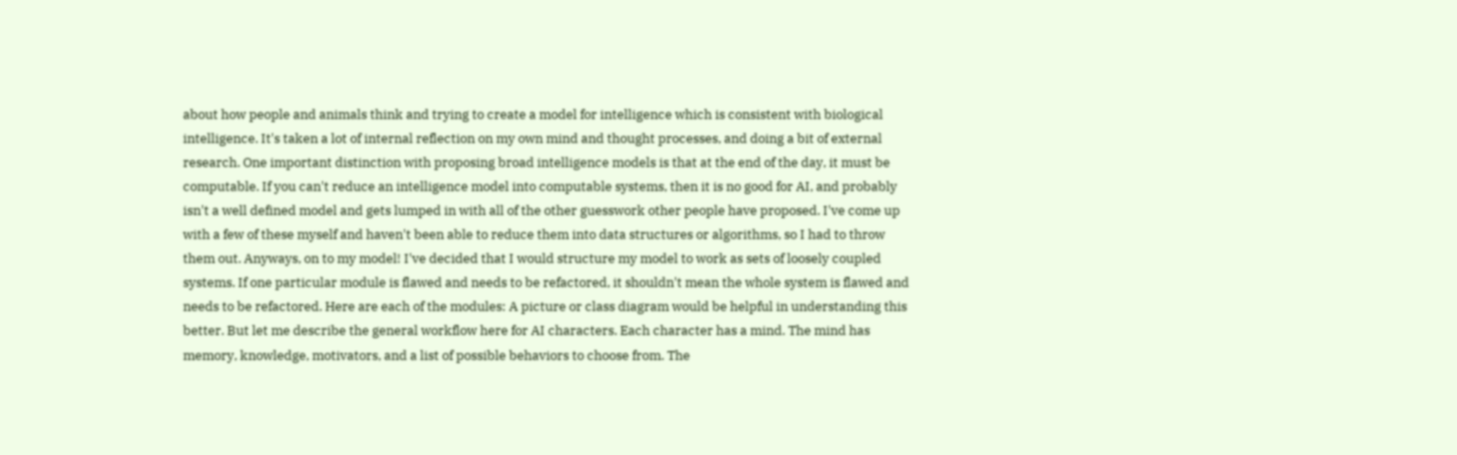about how people and animals think and trying to create a model for intelligence which is consistent with biological intelligence. It's taken a lot of internal reflection on my own mind and thought processes, and doing a bit of external research. One important distinction with proposing broad intelligence models is that at the end of the day, it must be computable. If you can't reduce an intelligence model into computable systems, then it is no good for AI, and probably isn't a well defined model and gets lumped in with all of the other guesswork other people have proposed. I've come up with a few of these myself and haven't been able to reduce them into data structures or algorithms, so I had to throw them out. Anyways, on to my model! I've decided that I would structure my model to work as sets of loosely coupled systems. If one particular module is flawed and needs to be refactored, it shouldn't mean the whole system is flawed and needs to be refactored. Here are each of the modules: A picture or class diagram would be helpful in understanding this better. But let me describe the general workflow here for AI characters. Each character has a mind. The mind has memory, knowledge, motivators, and a list of possible behaviors to choose from. The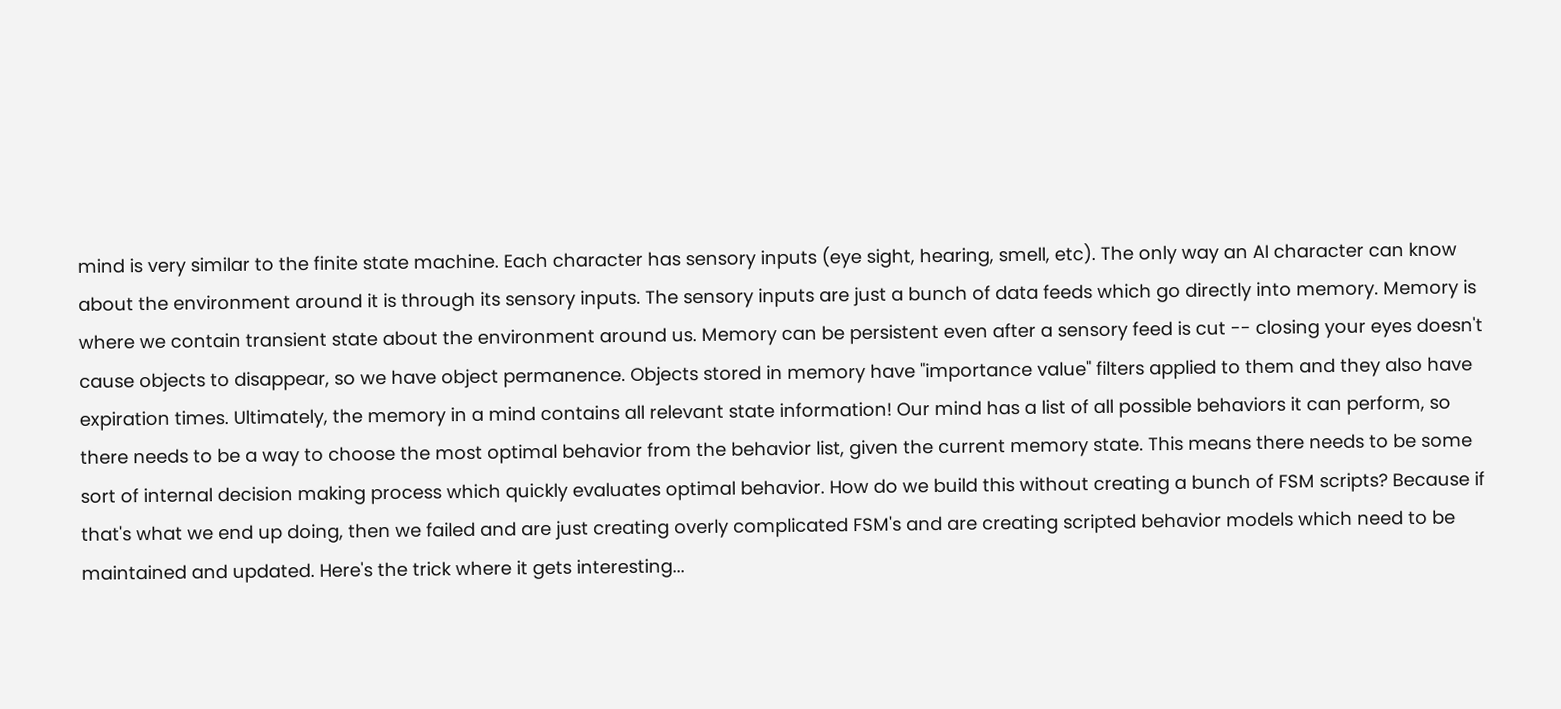mind is very similar to the finite state machine. Each character has sensory inputs (eye sight, hearing, smell, etc). The only way an AI character can know about the environment around it is through its sensory inputs. The sensory inputs are just a bunch of data feeds which go directly into memory. Memory is where we contain transient state about the environment around us. Memory can be persistent even after a sensory feed is cut -- closing your eyes doesn't cause objects to disappear, so we have object permanence. Objects stored in memory have "importance value" filters applied to them and they also have expiration times. Ultimately, the memory in a mind contains all relevant state information! Our mind has a list of all possible behaviors it can perform, so there needs to be a way to choose the most optimal behavior from the behavior list, given the current memory state. This means there needs to be some sort of internal decision making process which quickly evaluates optimal behavior. How do we build this without creating a bunch of FSM scripts? Because if that's what we end up doing, then we failed and are just creating overly complicated FSM's and are creating scripted behavior models which need to be maintained and updated. Here's the trick where it gets interesting...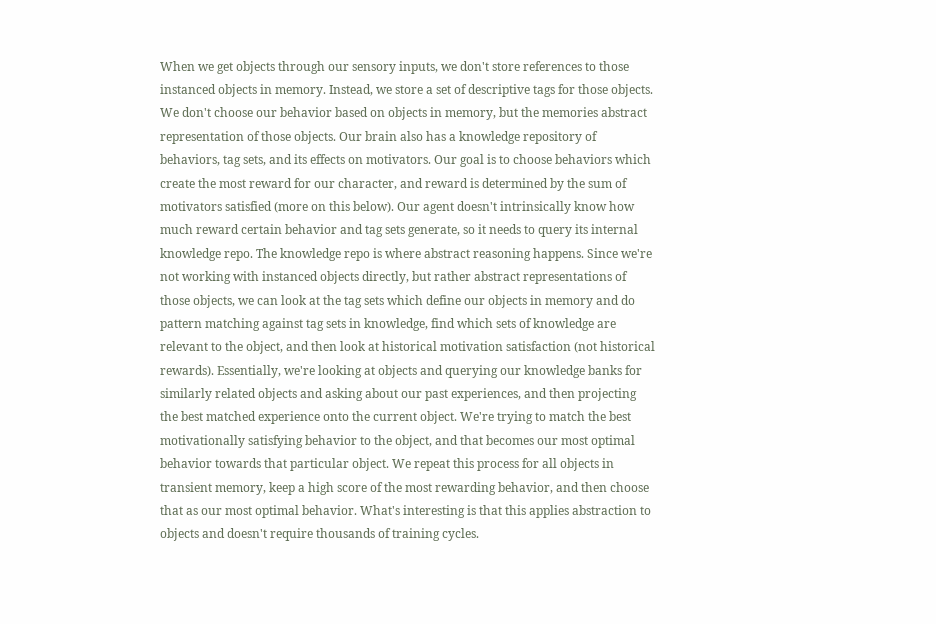When we get objects through our sensory inputs, we don't store references to those instanced objects in memory. Instead, we store a set of descriptive tags for those objects. We don't choose our behavior based on objects in memory, but the memories abstract representation of those objects. Our brain also has a knowledge repository of behaviors, tag sets, and its effects on motivators. Our goal is to choose behaviors which create the most reward for our character, and reward is determined by the sum of motivators satisfied (more on this below). Our agent doesn't intrinsically know how much reward certain behavior and tag sets generate, so it needs to query its internal knowledge repo. The knowledge repo is where abstract reasoning happens. Since we're not working with instanced objects directly, but rather abstract representations of those objects, we can look at the tag sets which define our objects in memory and do pattern matching against tag sets in knowledge, find which sets of knowledge are relevant to the object, and then look at historical motivation satisfaction (not historical rewards). Essentially, we're looking at objects and querying our knowledge banks for similarly related objects and asking about our past experiences, and then projecting the best matched experience onto the current object. We're trying to match the best motivationally satisfying behavior to the object, and that becomes our most optimal behavior towards that particular object. We repeat this process for all objects in transient memory, keep a high score of the most rewarding behavior, and then choose that as our most optimal behavior. What's interesting is that this applies abstraction to objects and doesn't require thousands of training cycles.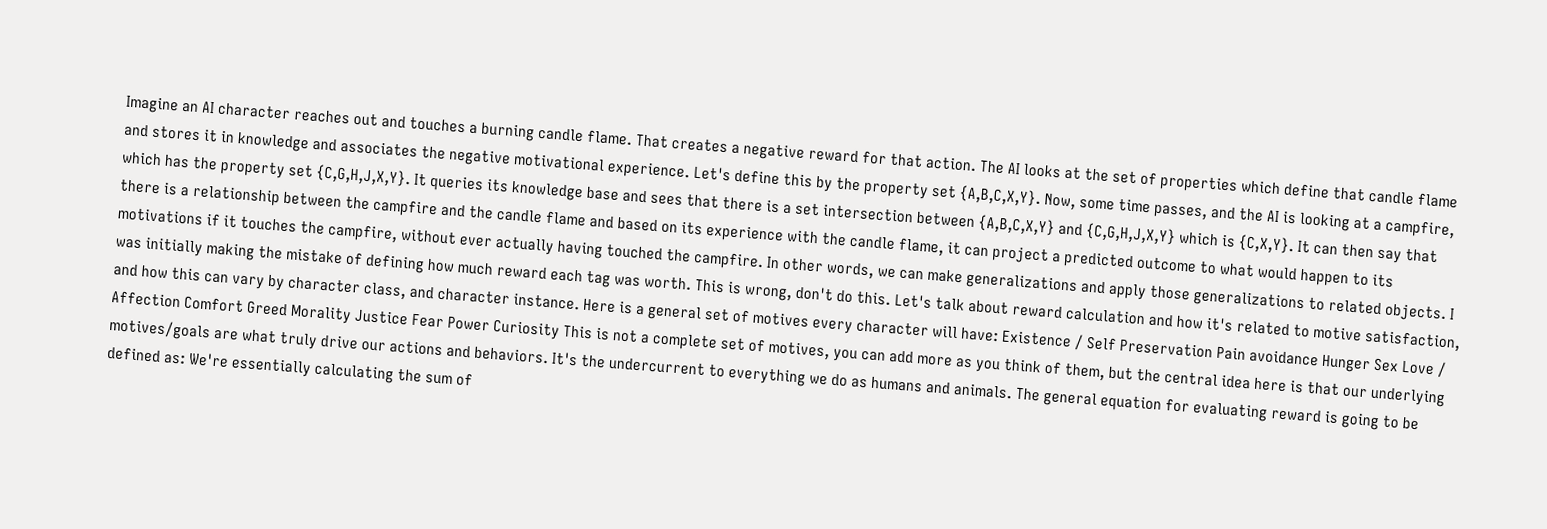Imagine an AI character reaches out and touches a burning candle flame. That creates a negative reward for that action. The AI looks at the set of properties which define that candle flame and stores it in knowledge and associates the negative motivational experience. Let's define this by the property set {A,B,C,X,Y}. Now, some time passes, and the AI is looking at a campfire, which has the property set {C,G,H,J,X,Y}. It queries its knowledge base and sees that there is a set intersection between {A,B,C,X,Y} and {C,G,H,J,X,Y} which is {C,X,Y}. It can then say that there is a relationship between the campfire and the candle flame and based on its experience with the candle flame, it can project a predicted outcome to what would happen to its motivations if it touches the campfire, without ever actually having touched the campfire. In other words, we can make generalizations and apply those generalizations to related objects. I was initially making the mistake of defining how much reward each tag was worth. This is wrong, don't do this. Let's talk about reward calculation and how it's related to motive satisfaction, and how this can vary by character class, and character instance. Here is a general set of motives every character will have: Existence / Self Preservation Pain avoidance Hunger Sex Love / Affection Comfort Greed Morality Justice Fear Power Curiosity This is not a complete set of motives, you can add more as you think of them, but the central idea here is that our underlying motives/goals are what truly drive our actions and behaviors. It's the undercurrent to everything we do as humans and animals. The general equation for evaluating reward is going to be defined as: We're essentially calculating the sum of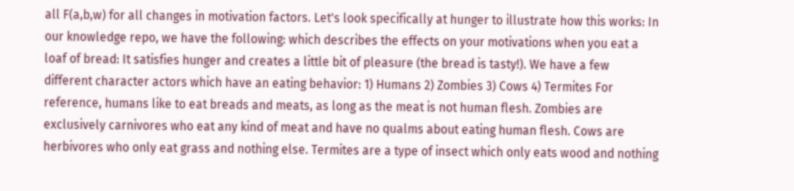all F(a,b,w) for all changes in motivation factors. Let's look specifically at hunger to illustrate how this works: In our knowledge repo, we have the following: which describes the effects on your motivations when you eat a loaf of bread: It satisfies hunger and creates a little bit of pleasure (the bread is tasty!). We have a few different character actors which have an eating behavior: 1) Humans 2) Zombies 3) Cows 4) Termites For reference, humans like to eat breads and meats, as long as the meat is not human flesh. Zombies are exclusively carnivores who eat any kind of meat and have no qualms about eating human flesh. Cows are herbivores who only eat grass and nothing else. Termites are a type of insect which only eats wood and nothing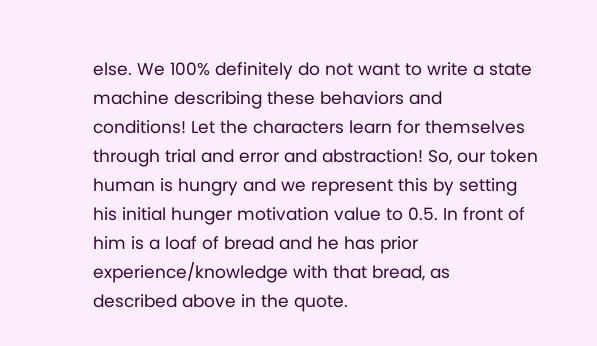else. We 100% definitely do not want to write a state machine describing these behaviors and conditions! Let the characters learn for themselves through trial and error and abstraction! So, our token human is hungry and we represent this by setting his initial hunger motivation value to 0.5. In front of him is a loaf of bread and he has prior experience/knowledge with that bread, as described above in the quote.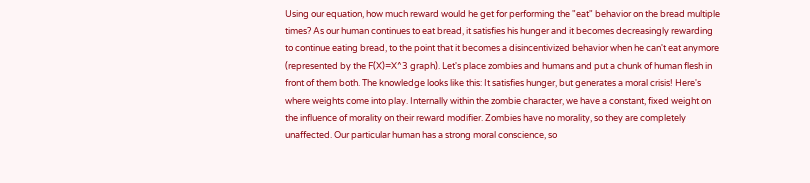Using our equation, how much reward would he get for performing the "eat" behavior on the bread multiple times? As our human continues to eat bread, it satisfies his hunger and it becomes decreasingly rewarding to continue eating bread, to the point that it becomes a disincentivized behavior when he can't eat anymore (represented by the F(X)=X^3 graph). Let's place zombies and humans and put a chunk of human flesh in front of them both. The knowledge looks like this: It satisfies hunger, but generates a moral crisis! Here's where weights come into play. Internally within the zombie character, we have a constant, fixed weight on the influence of morality on their reward modifier. Zombies have no morality, so they are completely unaffected. Our particular human has a strong moral conscience, so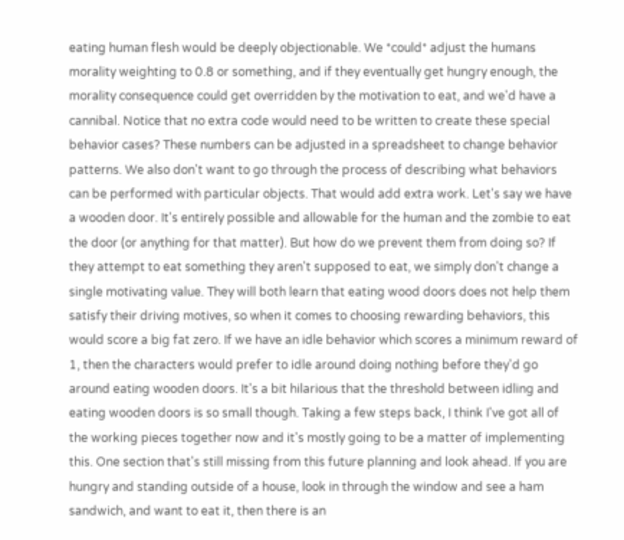eating human flesh would be deeply objectionable. We *could* adjust the humans morality weighting to 0.8 or something, and if they eventually get hungry enough, the morality consequence could get overridden by the motivation to eat, and we'd have a cannibal. Notice that no extra code would need to be written to create these special behavior cases? These numbers can be adjusted in a spreadsheet to change behavior patterns. We also don't want to go through the process of describing what behaviors can be performed with particular objects. That would add extra work. Let's say we have a wooden door. It's entirely possible and allowable for the human and the zombie to eat the door (or anything for that matter). But how do we prevent them from doing so? If they attempt to eat something they aren't supposed to eat, we simply don't change a single motivating value. They will both learn that eating wood doors does not help them satisfy their driving motives, so when it comes to choosing rewarding behaviors, this would score a big fat zero. If we have an idle behavior which scores a minimum reward of 1, then the characters would prefer to idle around doing nothing before they'd go around eating wooden doors. It's a bit hilarious that the threshold between idling and eating wooden doors is so small though. Taking a few steps back, I think I've got all of the working pieces together now and it's mostly going to be a matter of implementing this. One section that's still missing from this future planning and look ahead. If you are hungry and standing outside of a house, look in through the window and see a ham sandwich, and want to eat it, then there is an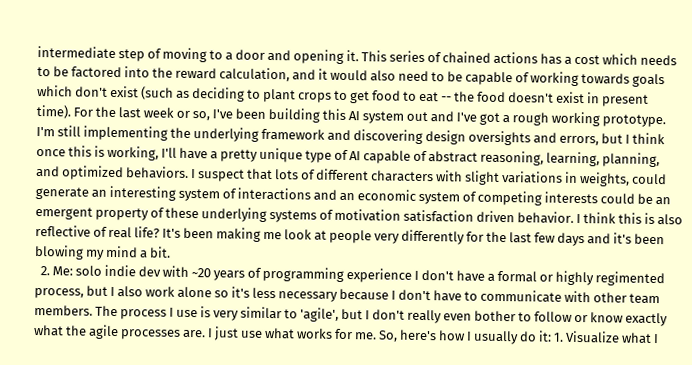intermediate step of moving to a door and opening it. This series of chained actions has a cost which needs to be factored into the reward calculation, and it would also need to be capable of working towards goals which don't exist (such as deciding to plant crops to get food to eat -- the food doesn't exist in present time). For the last week or so, I've been building this AI system out and I've got a rough working prototype. I'm still implementing the underlying framework and discovering design oversights and errors, but I think once this is working, I'll have a pretty unique type of AI capable of abstract reasoning, learning, planning, and optimized behaviors. I suspect that lots of different characters with slight variations in weights, could generate an interesting system of interactions and an economic system of competing interests could be an emergent property of these underlying systems of motivation satisfaction driven behavior. I think this is also reflective of real life? It's been making me look at people very differently for the last few days and it's been blowing my mind a bit.
  2. Me: solo indie dev with ~20 years of programming experience I don't have a formal or highly regimented process, but I also work alone so it's less necessary because I don't have to communicate with other team members. The process I use is very similar to 'agile', but I don't really even bother to follow or know exactly what the agile processes are. I just use what works for me. So, here's how I usually do it: 1. Visualize what I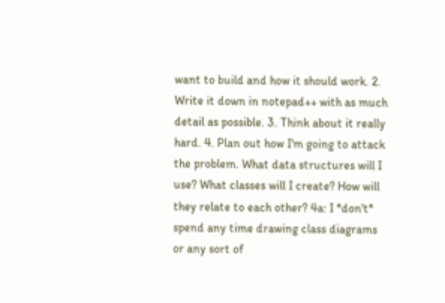want to build and how it should work. 2. Write it down in notepad++ with as much detail as possible. 3. Think about it really hard. 4. Plan out how I'm going to attack the problem. What data structures will I use? What classes will I create? How will they relate to each other? 4a: I *don't* spend any time drawing class diagrams or any sort of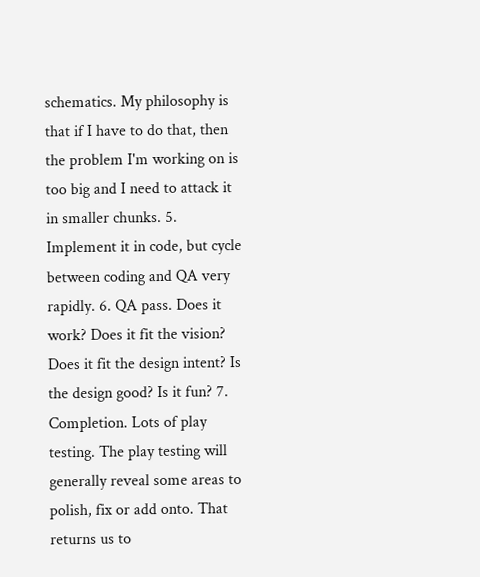schematics. My philosophy is that if I have to do that, then the problem I'm working on is too big and I need to attack it in smaller chunks. 5. Implement it in code, but cycle between coding and QA very rapidly. 6. QA pass. Does it work? Does it fit the vision? Does it fit the design intent? Is the design good? Is it fun? 7. Completion. Lots of play testing. The play testing will generally reveal some areas to polish, fix or add onto. That returns us to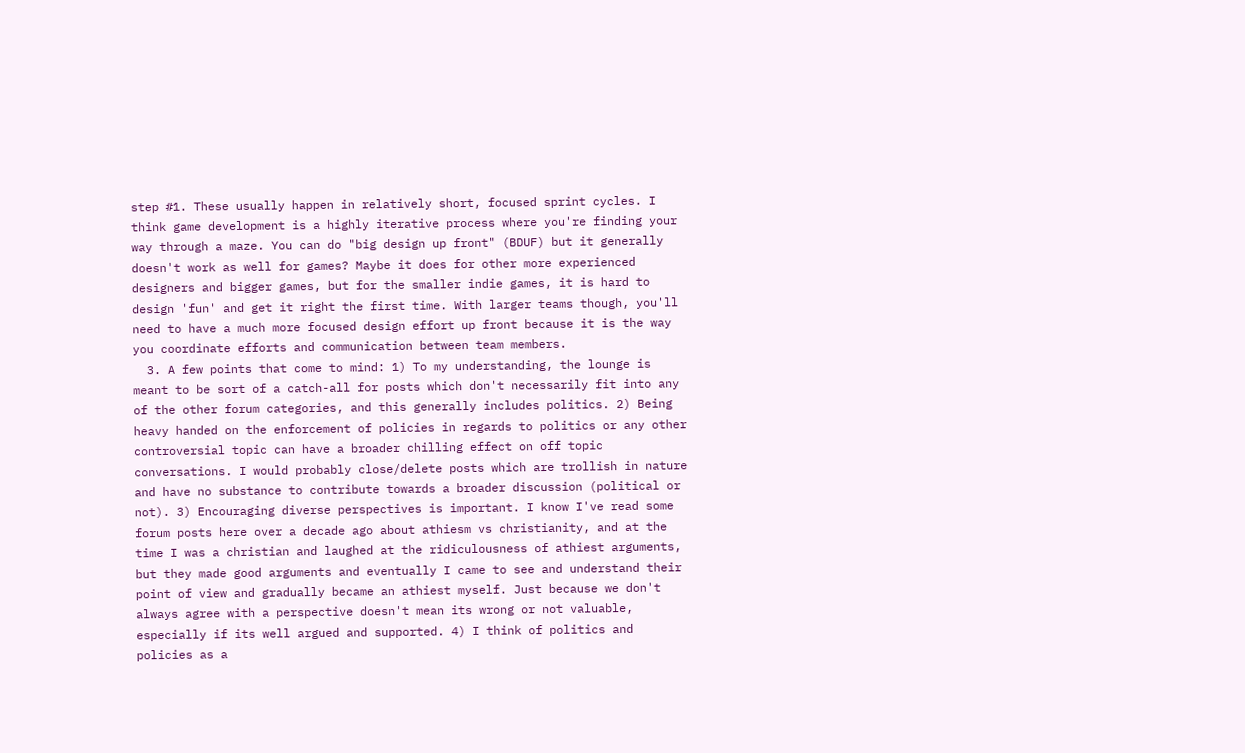step #1. These usually happen in relatively short, focused sprint cycles. I think game development is a highly iterative process where you're finding your way through a maze. You can do "big design up front" (BDUF) but it generally doesn't work as well for games? Maybe it does for other more experienced designers and bigger games, but for the smaller indie games, it is hard to design 'fun' and get it right the first time. With larger teams though, you'll need to have a much more focused design effort up front because it is the way you coordinate efforts and communication between team members.
  3. A few points that come to mind: 1) To my understanding, the lounge is meant to be sort of a catch-all for posts which don't necessarily fit into any of the other forum categories, and this generally includes politics. 2) Being heavy handed on the enforcement of policies in regards to politics or any other controversial topic can have a broader chilling effect on off topic conversations. I would probably close/delete posts which are trollish in nature and have no substance to contribute towards a broader discussion (political or not). 3) Encouraging diverse perspectives is important. I know I've read some forum posts here over a decade ago about athiesm vs christianity, and at the time I was a christian and laughed at the ridiculousness of athiest arguments, but they made good arguments and eventually I came to see and understand their point of view and gradually became an athiest myself. Just because we don't always agree with a perspective doesn't mean its wrong or not valuable, especially if its well argued and supported. 4) I think of politics and policies as a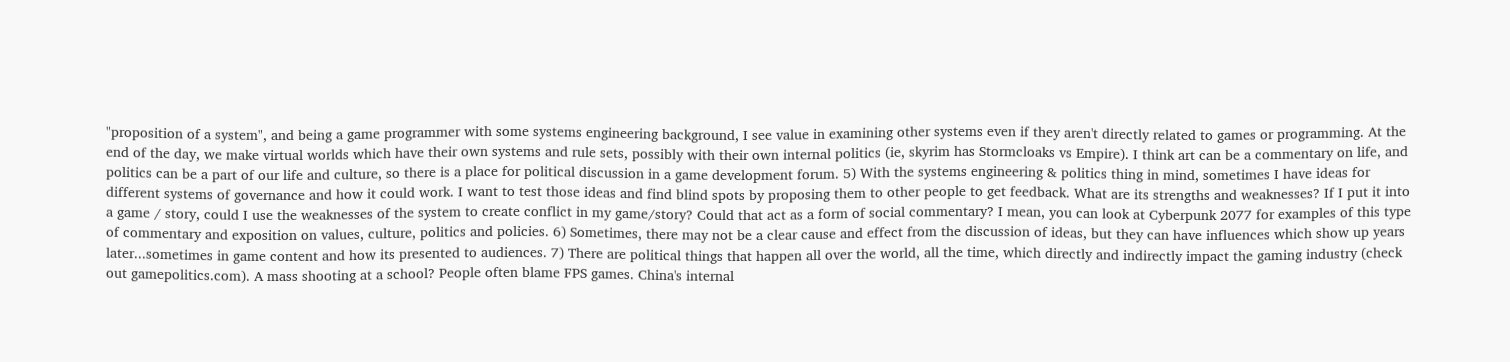"proposition of a system", and being a game programmer with some systems engineering background, I see value in examining other systems even if they aren't directly related to games or programming. At the end of the day, we make virtual worlds which have their own systems and rule sets, possibly with their own internal politics (ie, skyrim has Stormcloaks vs Empire). I think art can be a commentary on life, and politics can be a part of our life and culture, so there is a place for political discussion in a game development forum. 5) With the systems engineering & politics thing in mind, sometimes I have ideas for different systems of governance and how it could work. I want to test those ideas and find blind spots by proposing them to other people to get feedback. What are its strengths and weaknesses? If I put it into a game / story, could I use the weaknesses of the system to create conflict in my game/story? Could that act as a form of social commentary? I mean, you can look at Cyberpunk 2077 for examples of this type of commentary and exposition on values, culture, politics and policies. 6) Sometimes, there may not be a clear cause and effect from the discussion of ideas, but they can have influences which show up years later...sometimes in game content and how its presented to audiences. 7) There are political things that happen all over the world, all the time, which directly and indirectly impact the gaming industry (check out gamepolitics.com). A mass shooting at a school? People often blame FPS games. China's internal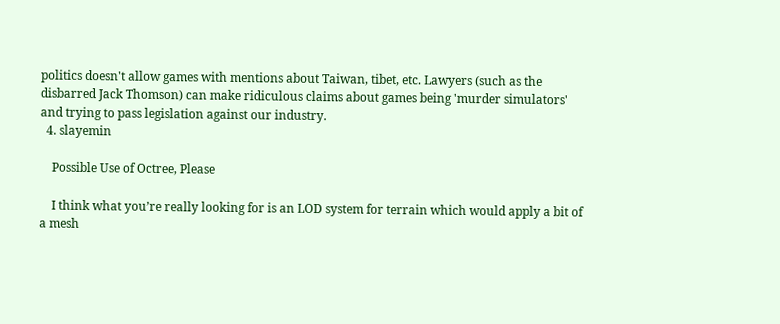politics doesn't allow games with mentions about Taiwan, tibet, etc. Lawyers (such as the disbarred Jack Thomson) can make ridiculous claims about games being 'murder simulators' and trying to pass legislation against our industry.
  4. slayemin

    Possible Use of Octree, Please

    I think what you’re really looking for is an LOD system for terrain which would apply a bit of a mesh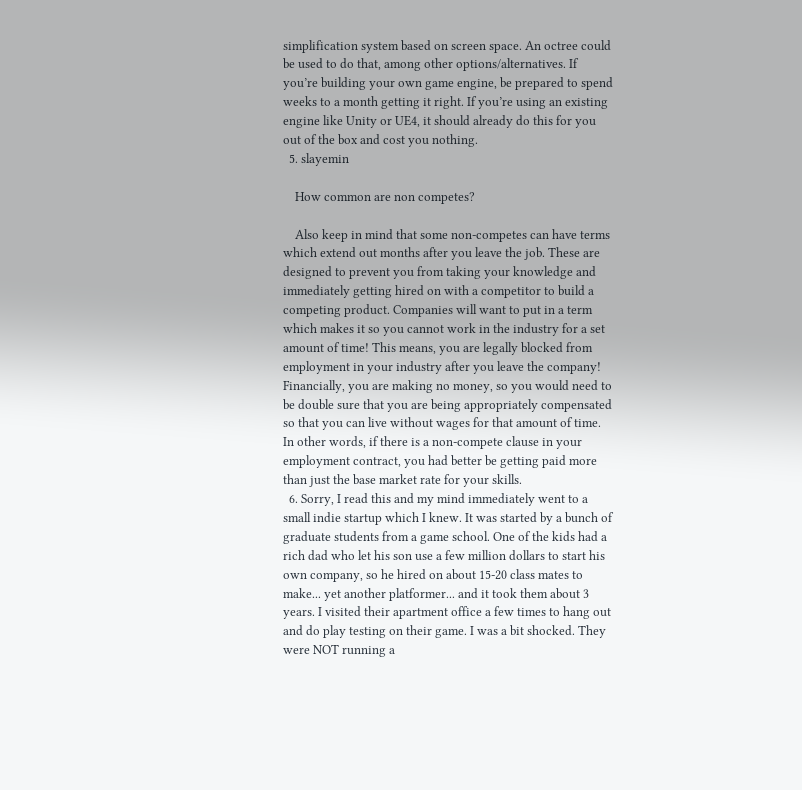simplification system based on screen space. An octree could be used to do that, among other options/alternatives. If you’re building your own game engine, be prepared to spend weeks to a month getting it right. If you’re using an existing engine like Unity or UE4, it should already do this for you out of the box and cost you nothing.
  5. slayemin

    How common are non competes?

    Also keep in mind that some non-competes can have terms which extend out months after you leave the job. These are designed to prevent you from taking your knowledge and immediately getting hired on with a competitor to build a competing product. Companies will want to put in a term which makes it so you cannot work in the industry for a set amount of time! This means, you are legally blocked from employment in your industry after you leave the company! Financially, you are making no money, so you would need to be double sure that you are being appropriately compensated so that you can live without wages for that amount of time. In other words, if there is a non-compete clause in your employment contract, you had better be getting paid more than just the base market rate for your skills.
  6. Sorry, I read this and my mind immediately went to a small indie startup which I knew. It was started by a bunch of graduate students from a game school. One of the kids had a rich dad who let his son use a few million dollars to start his own company, so he hired on about 15-20 class mates to make... yet another platformer... and it took them about 3 years. I visited their apartment office a few times to hang out and do play testing on their game. I was a bit shocked. They were NOT running a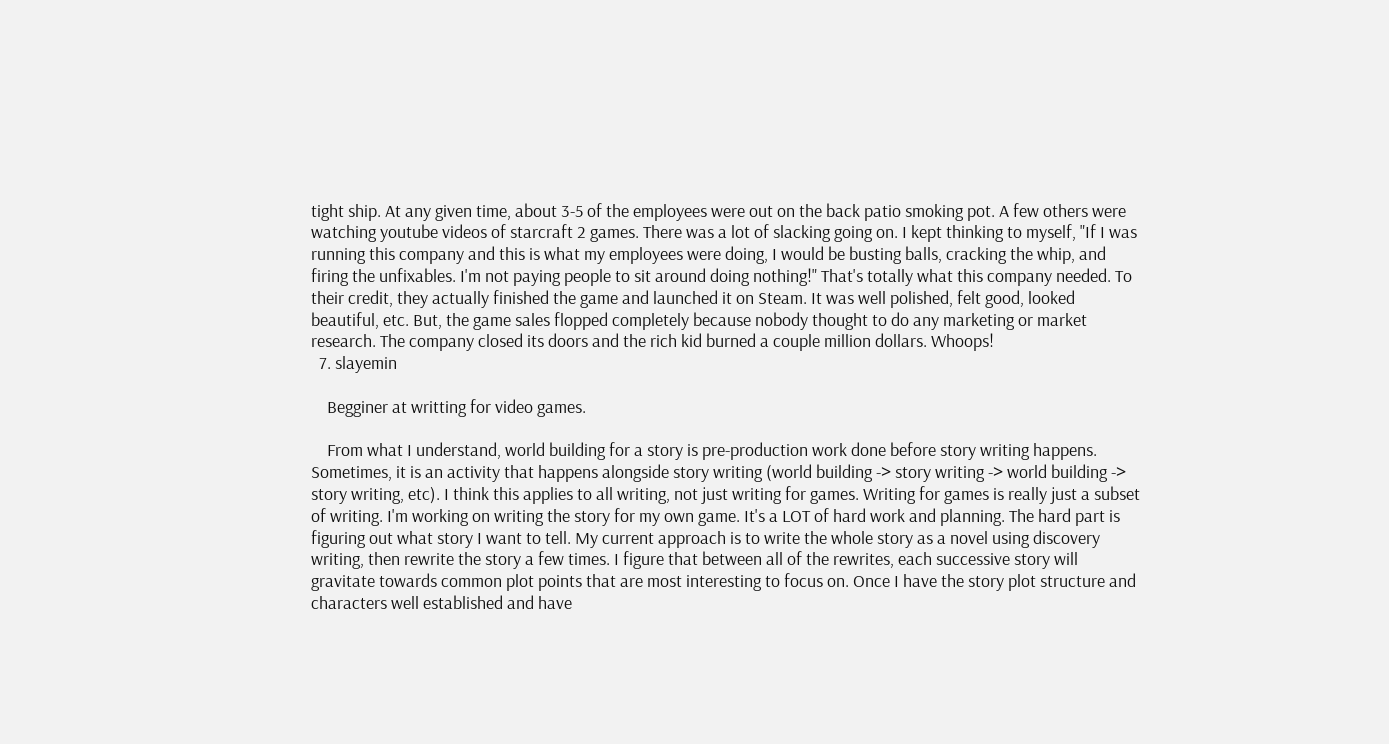tight ship. At any given time, about 3-5 of the employees were out on the back patio smoking pot. A few others were watching youtube videos of starcraft 2 games. There was a lot of slacking going on. I kept thinking to myself, "If I was running this company and this is what my employees were doing, I would be busting balls, cracking the whip, and firing the unfixables. I'm not paying people to sit around doing nothing!" That's totally what this company needed. To their credit, they actually finished the game and launched it on Steam. It was well polished, felt good, looked beautiful, etc. But, the game sales flopped completely because nobody thought to do any marketing or market research. The company closed its doors and the rich kid burned a couple million dollars. Whoops!
  7. slayemin

    Begginer at writting for video games.

    From what I understand, world building for a story is pre-production work done before story writing happens. Sometimes, it is an activity that happens alongside story writing (world building -> story writing -> world building -> story writing, etc). I think this applies to all writing, not just writing for games. Writing for games is really just a subset of writing. I'm working on writing the story for my own game. It's a LOT of hard work and planning. The hard part is figuring out what story I want to tell. My current approach is to write the whole story as a novel using discovery writing, then rewrite the story a few times. I figure that between all of the rewrites, each successive story will gravitate towards common plot points that are most interesting to focus on. Once I have the story plot structure and characters well established and have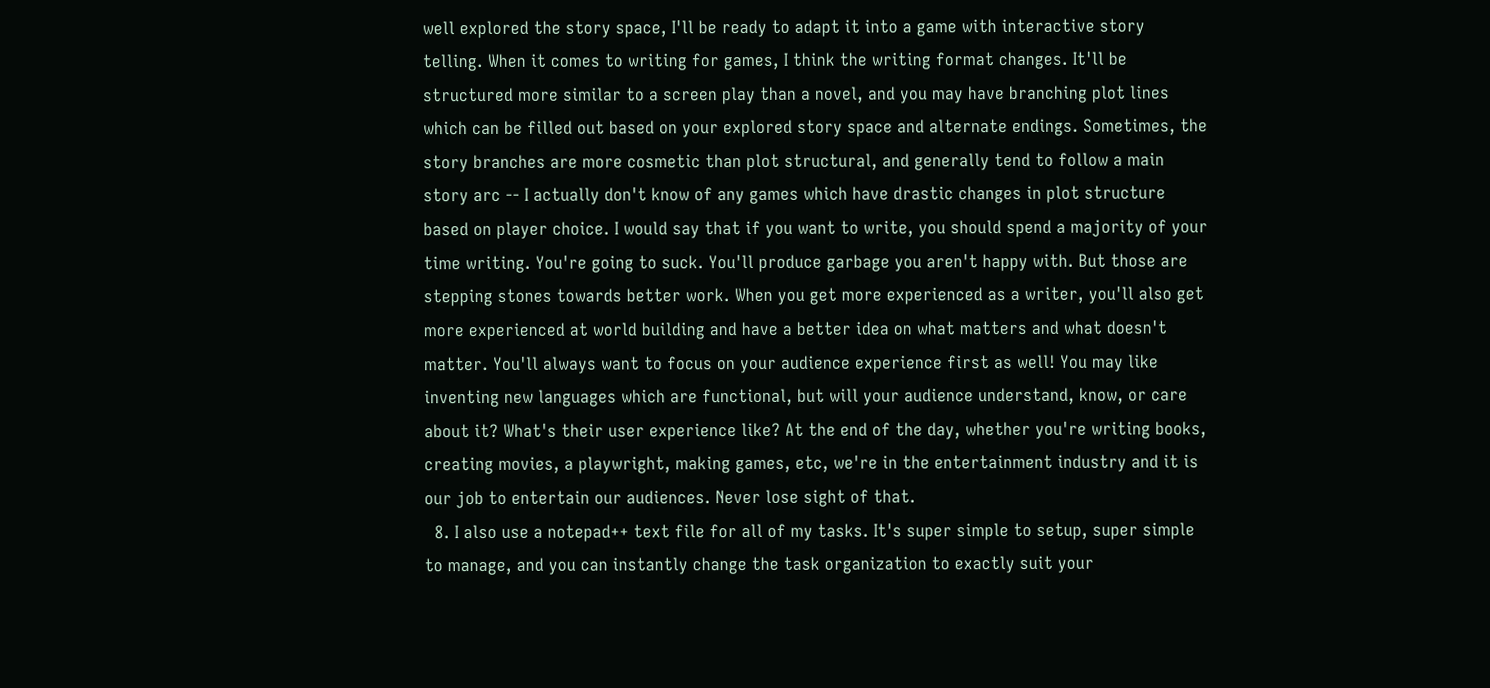well explored the story space, I'll be ready to adapt it into a game with interactive story telling. When it comes to writing for games, I think the writing format changes. It'll be structured more similar to a screen play than a novel, and you may have branching plot lines which can be filled out based on your explored story space and alternate endings. Sometimes, the story branches are more cosmetic than plot structural, and generally tend to follow a main story arc -- I actually don't know of any games which have drastic changes in plot structure based on player choice. I would say that if you want to write, you should spend a majority of your time writing. You're going to suck. You'll produce garbage you aren't happy with. But those are stepping stones towards better work. When you get more experienced as a writer, you'll also get more experienced at world building and have a better idea on what matters and what doesn't matter. You'll always want to focus on your audience experience first as well! You may like inventing new languages which are functional, but will your audience understand, know, or care about it? What's their user experience like? At the end of the day, whether you're writing books, creating movies, a playwright, making games, etc, we're in the entertainment industry and it is our job to entertain our audiences. Never lose sight of that.
  8. I also use a notepad++ text file for all of my tasks. It's super simple to setup, super simple to manage, and you can instantly change the task organization to exactly suit your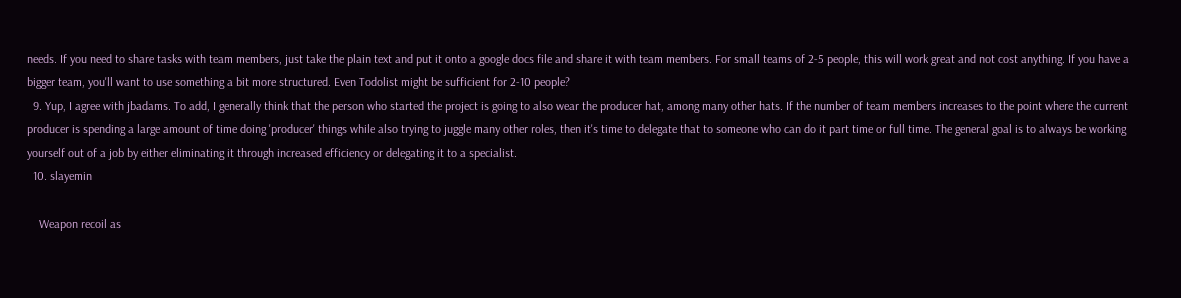needs. If you need to share tasks with team members, just take the plain text and put it onto a google docs file and share it with team members. For small teams of 2-5 people, this will work great and not cost anything. If you have a bigger team, you'll want to use something a bit more structured. Even Todolist might be sufficient for 2-10 people?
  9. Yup, I agree with jbadams. To add, I generally think that the person who started the project is going to also wear the producer hat, among many other hats. If the number of team members increases to the point where the current producer is spending a large amount of time doing 'producer' things while also trying to juggle many other roles, then it's time to delegate that to someone who can do it part time or full time. The general goal is to always be working yourself out of a job by either eliminating it through increased efficiency or delegating it to a specialist.
  10. slayemin

    Weapon recoil as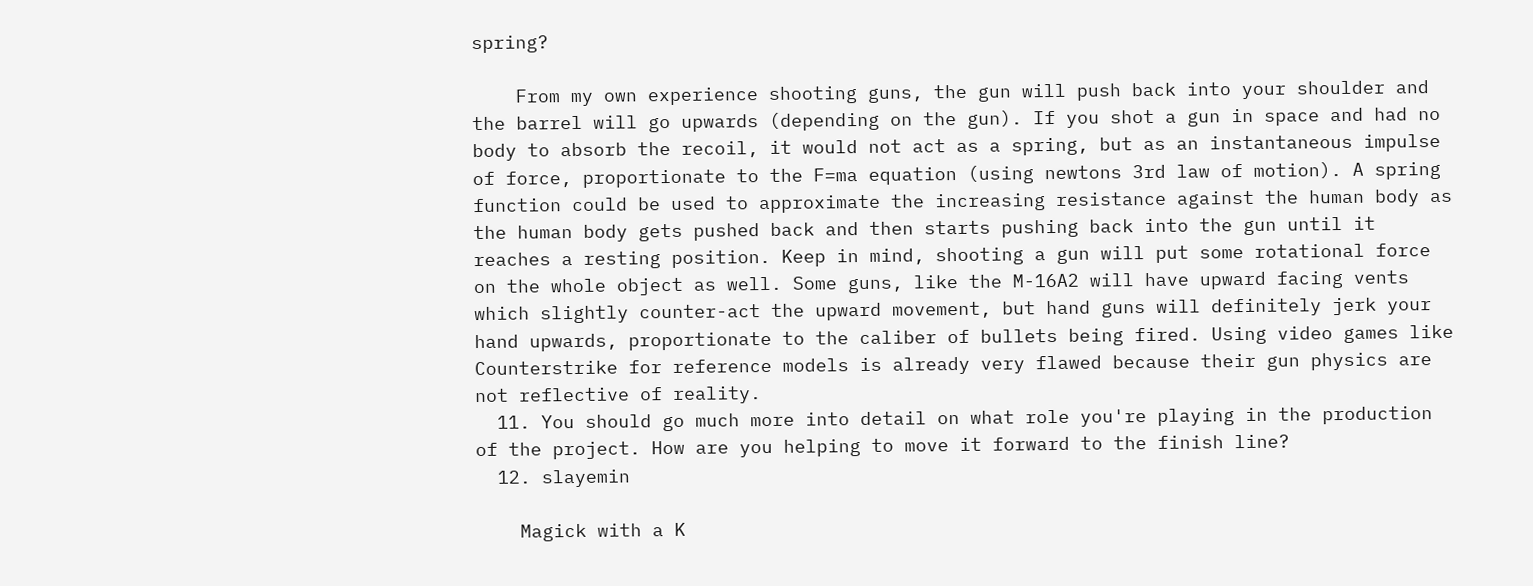spring?

    From my own experience shooting guns, the gun will push back into your shoulder and the barrel will go upwards (depending on the gun). If you shot a gun in space and had no body to absorb the recoil, it would not act as a spring, but as an instantaneous impulse of force, proportionate to the F=ma equation (using newtons 3rd law of motion). A spring function could be used to approximate the increasing resistance against the human body as the human body gets pushed back and then starts pushing back into the gun until it reaches a resting position. Keep in mind, shooting a gun will put some rotational force on the whole object as well. Some guns, like the M-16A2 will have upward facing vents which slightly counter-act the upward movement, but hand guns will definitely jerk your hand upwards, proportionate to the caliber of bullets being fired. Using video games like Counterstrike for reference models is already very flawed because their gun physics are not reflective of reality.
  11. You should go much more into detail on what role you're playing in the production of the project. How are you helping to move it forward to the finish line?
  12. slayemin

    Magick with a K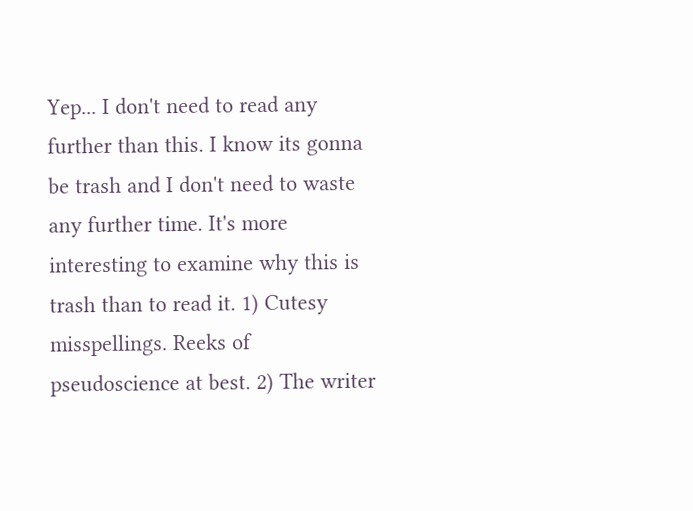Yep... I don't need to read any further than this. I know its gonna be trash and I don't need to waste any further time. It's more interesting to examine why this is trash than to read it. 1) Cutesy misspellings. Reeks of pseudoscience at best. 2) The writer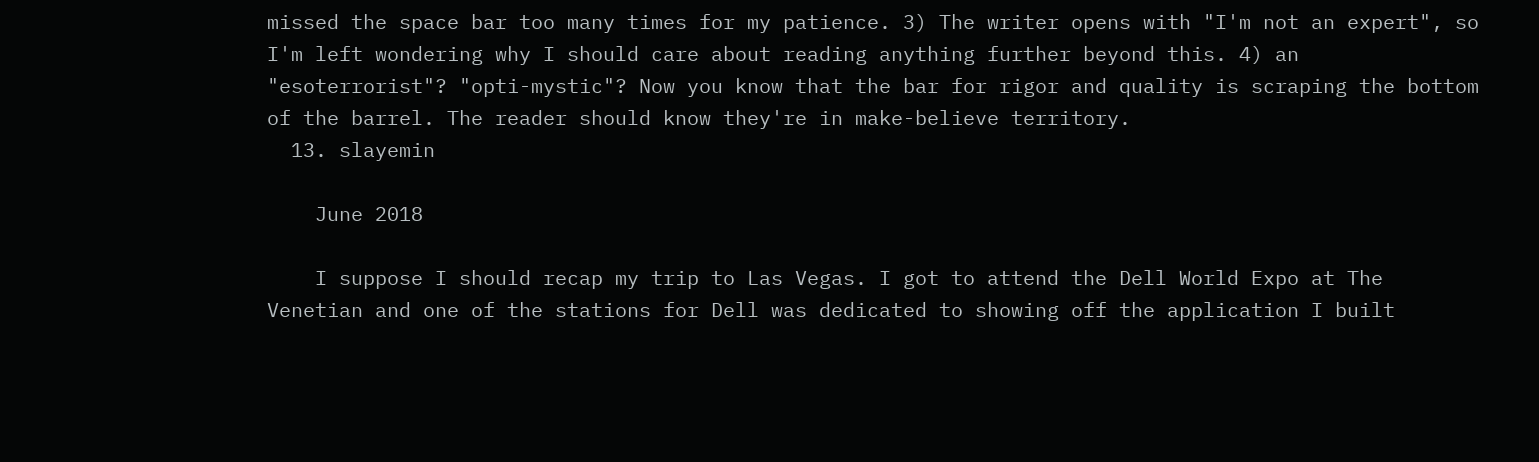missed the space bar too many times for my patience. 3) The writer opens with "I'm not an expert", so I'm left wondering why I should care about reading anything further beyond this. 4) an "esoterrorist"? "opti-mystic"? Now you know that the bar for rigor and quality is scraping the bottom of the barrel. The reader should know they're in make-believe territory.
  13. slayemin

    June 2018

    I suppose I should recap my trip to Las Vegas. I got to attend the Dell World Expo at The Venetian and one of the stations for Dell was dedicated to showing off the application I built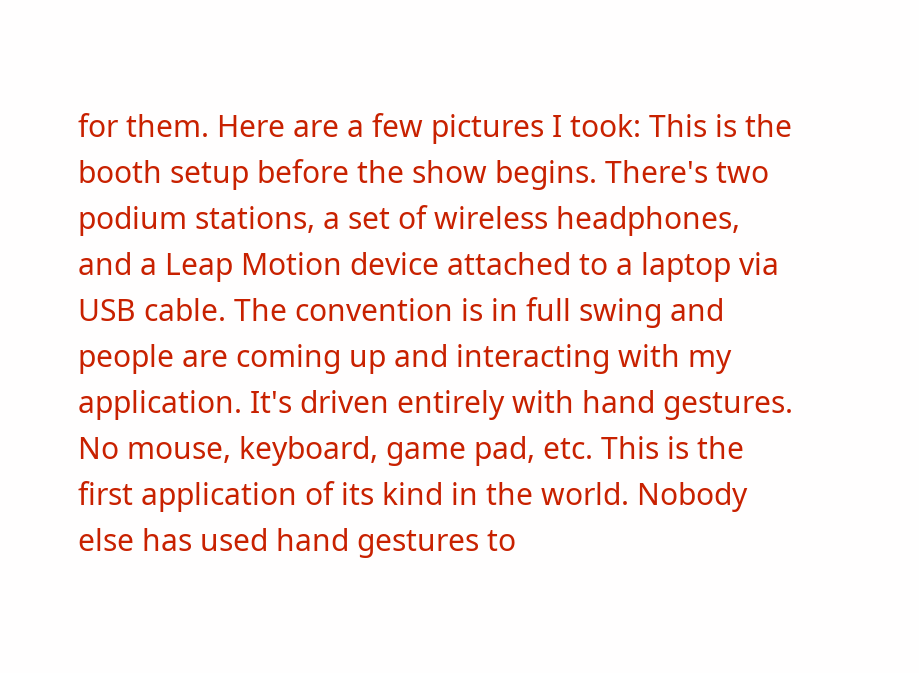for them. Here are a few pictures I took: This is the booth setup before the show begins. There's two podium stations, a set of wireless headphones, and a Leap Motion device attached to a laptop via USB cable. The convention is in full swing and people are coming up and interacting with my application. It's driven entirely with hand gestures. No mouse, keyboard, game pad, etc. This is the first application of its kind in the world. Nobody else has used hand gestures to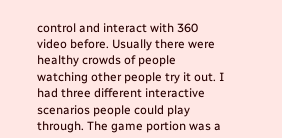control and interact with 360 video before. Usually there were healthy crowds of people watching other people try it out. I had three different interactive scenarios people could play through. The game portion was a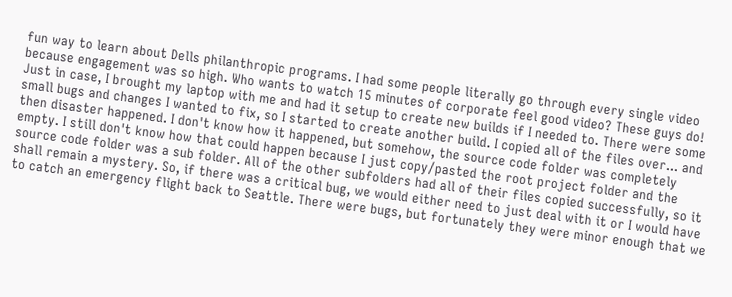fun way to learn about Dells philanthropic programs. I had some people literally go through every single video because engagement was so high. Who wants to watch 15 minutes of corporate feel good video? These guys do! Just in case, I brought my laptop with me and had it setup to create new builds if I needed to. There were some small bugs and changes I wanted to fix, so I started to create another build. I copied all of the files over... and then disaster happened. I don't know how it happened, but somehow, the source code folder was completely empty. I still don't know how that could happen because I just copy/pasted the root project folder and the source code folder was a sub folder. All of the other subfolders had all of their files copied successfully, so it shall remain a mystery. So, if there was a critical bug, we would either need to just deal with it or I would have to catch an emergency flight back to Seattle. There were bugs, but fortunately they were minor enough that we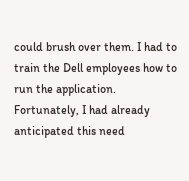could brush over them. I had to train the Dell employees how to run the application. Fortunately, I had already anticipated this need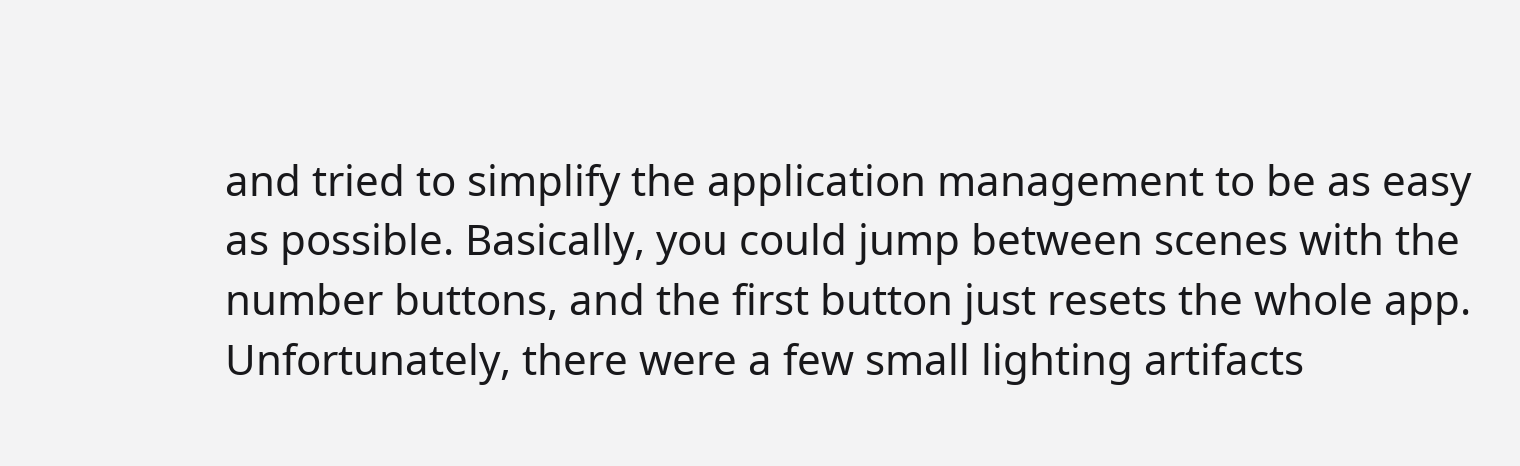and tried to simplify the application management to be as easy as possible. Basically, you could jump between scenes with the number buttons, and the first button just resets the whole app. Unfortunately, there were a few small lighting artifacts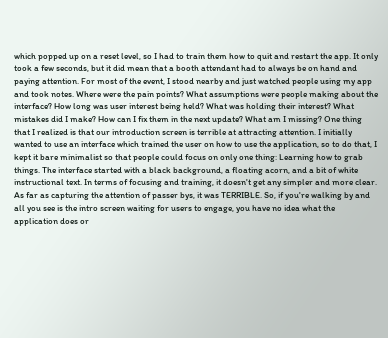which popped up on a reset level, so I had to train them how to quit and restart the app. It only took a few seconds, but it did mean that a booth attendant had to always be on hand and paying attention. For most of the event, I stood nearby and just watched people using my app and took notes. Where were the pain points? What assumptions were people making about the interface? How long was user interest being held? What was holding their interest? What mistakes did I make? How can I fix them in the next update? What am I missing? One thing that I realized is that our introduction screen is terrible at attracting attention. I initially wanted to use an interface which trained the user on how to use the application, so to do that, I kept it bare minimalist so that people could focus on only one thing: Learning how to grab things. The interface started with a black background, a floating acorn, and a bit of white instructional text. In terms of focusing and training, it doesn't get any simpler and more clear. As far as capturing the attention of passer bys, it was TERRIBLE. So, if you're walking by and all you see is the intro screen waiting for users to engage, you have no idea what the application does or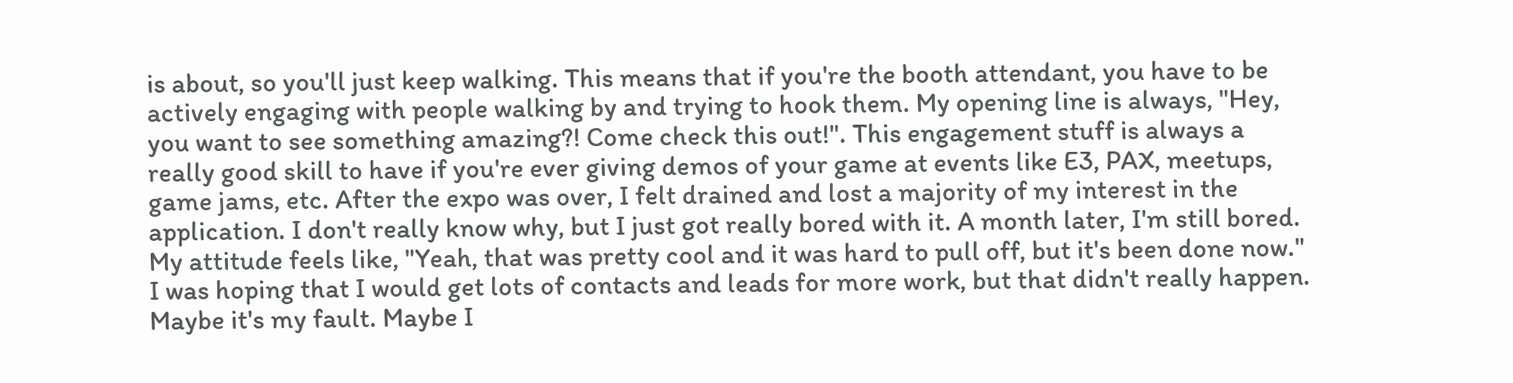is about, so you'll just keep walking. This means that if you're the booth attendant, you have to be actively engaging with people walking by and trying to hook them. My opening line is always, "Hey, you want to see something amazing?! Come check this out!". This engagement stuff is always a really good skill to have if you're ever giving demos of your game at events like E3, PAX, meetups, game jams, etc. After the expo was over, I felt drained and lost a majority of my interest in the application. I don't really know why, but I just got really bored with it. A month later, I'm still bored. My attitude feels like, "Yeah, that was pretty cool and it was hard to pull off, but it's been done now." I was hoping that I would get lots of contacts and leads for more work, but that didn't really happen. Maybe it's my fault. Maybe I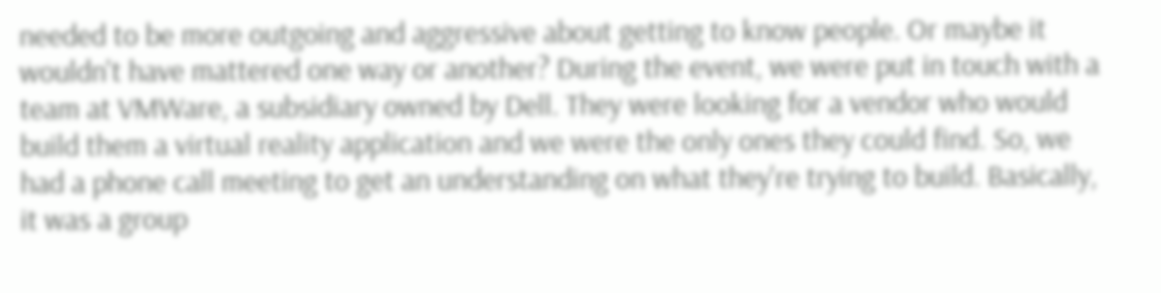needed to be more outgoing and aggressive about getting to know people. Or maybe it wouldn't have mattered one way or another? During the event, we were put in touch with a team at VMWare, a subsidiary owned by Dell. They were looking for a vendor who would build them a virtual reality application and we were the only ones they could find. So, we had a phone call meeting to get an understanding on what they're trying to build. Basically, it was a group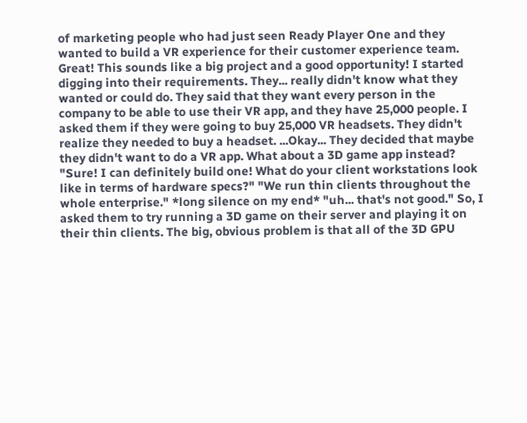of marketing people who had just seen Ready Player One and they wanted to build a VR experience for their customer experience team. Great! This sounds like a big project and a good opportunity! I started digging into their requirements. They... really didn't know what they wanted or could do. They said that they want every person in the company to be able to use their VR app, and they have 25,000 people. I asked them if they were going to buy 25,000 VR headsets. They didn't realize they needed to buy a headset. ...Okay... They decided that maybe they didn't want to do a VR app. What about a 3D game app instead? "Sure! I can definitely build one! What do your client workstations look like in terms of hardware specs?" "We run thin clients throughout the whole enterprise." *long silence on my end* "uh... that's not good." So, I asked them to try running a 3D game on their server and playing it on their thin clients. The big, obvious problem is that all of the 3D GPU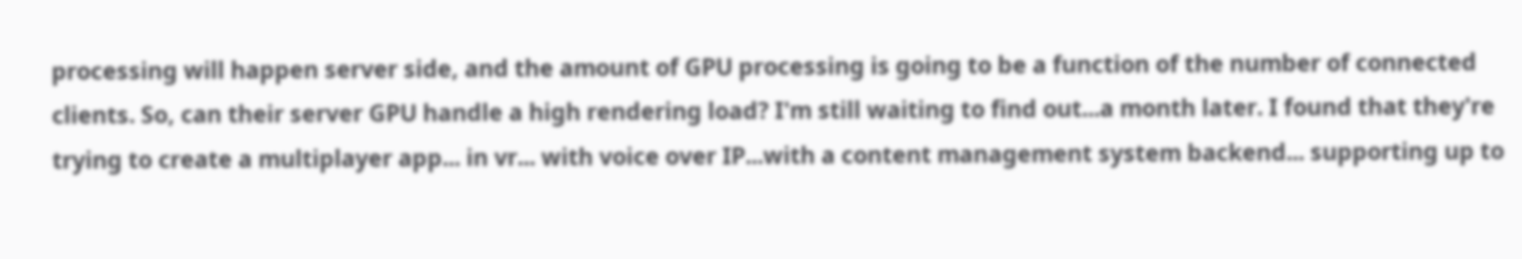processing will happen server side, and the amount of GPU processing is going to be a function of the number of connected clients. So, can their server GPU handle a high rendering load? I'm still waiting to find out...a month later. I found that they're trying to create a multiplayer app... in vr... with voice over IP...with a content management system backend... supporting up to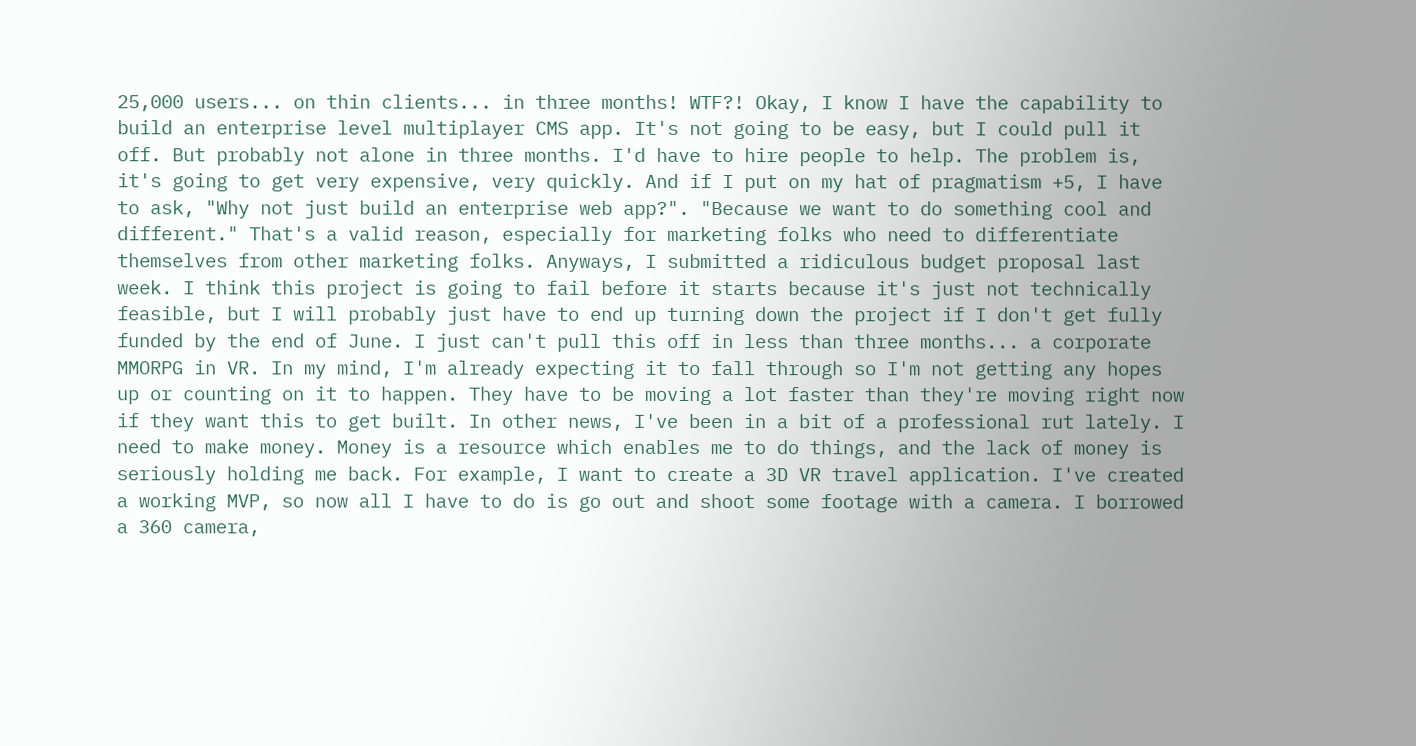25,000 users... on thin clients... in three months! WTF?! Okay, I know I have the capability to build an enterprise level multiplayer CMS app. It's not going to be easy, but I could pull it off. But probably not alone in three months. I'd have to hire people to help. The problem is, it's going to get very expensive, very quickly. And if I put on my hat of pragmatism +5, I have to ask, "Why not just build an enterprise web app?". "Because we want to do something cool and different." That's a valid reason, especially for marketing folks who need to differentiate themselves from other marketing folks. Anyways, I submitted a ridiculous budget proposal last week. I think this project is going to fail before it starts because it's just not technically feasible, but I will probably just have to end up turning down the project if I don't get fully funded by the end of June. I just can't pull this off in less than three months... a corporate MMORPG in VR. In my mind, I'm already expecting it to fall through so I'm not getting any hopes up or counting on it to happen. They have to be moving a lot faster than they're moving right now if they want this to get built. In other news, I've been in a bit of a professional rut lately. I need to make money. Money is a resource which enables me to do things, and the lack of money is seriously holding me back. For example, I want to create a 3D VR travel application. I've created a working MVP, so now all I have to do is go out and shoot some footage with a camera. I borrowed a 360 camera,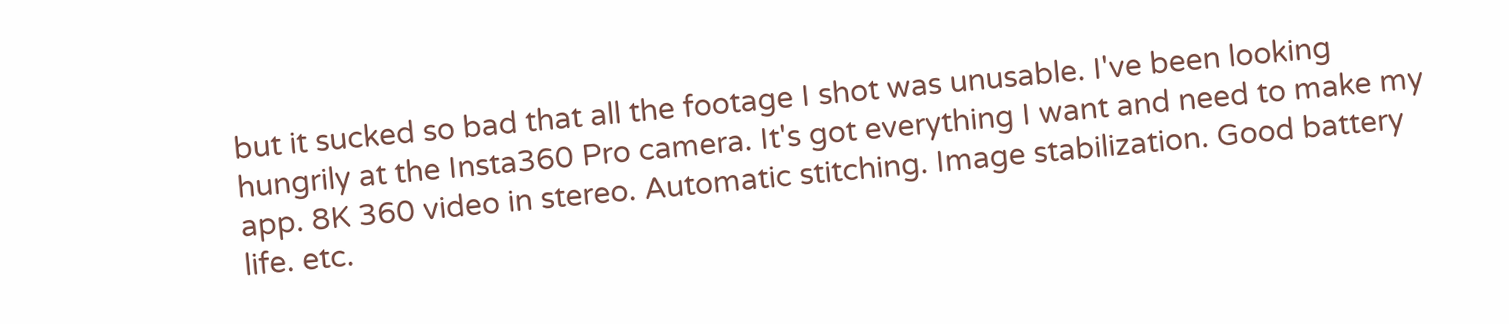but it sucked so bad that all the footage I shot was unusable. I've been looking hungrily at the Insta360 Pro camera. It's got everything I want and need to make my app. 8K 360 video in stereo. Automatic stitching. Image stabilization. Good battery life. etc.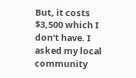But, it costs $3,500 which I don't have. I asked my local community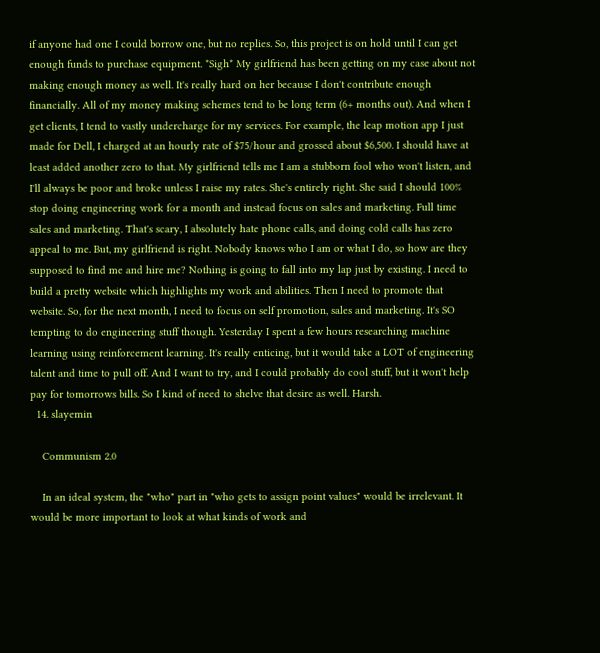if anyone had one I could borrow one, but no replies. So, this project is on hold until I can get enough funds to purchase equipment. *Sigh* My girlfriend has been getting on my case about not making enough money as well. It's really hard on her because I don't contribute enough financially. All of my money making schemes tend to be long term (6+ months out). And when I get clients, I tend to vastly undercharge for my services. For example, the leap motion app I just made for Dell, I charged at an hourly rate of $75/hour and grossed about $6,500. I should have at least added another zero to that. My girlfriend tells me I am a stubborn fool who won't listen, and I'll always be poor and broke unless I raise my rates. She's entirely right. She said I should 100% stop doing engineering work for a month and instead focus on sales and marketing. Full time sales and marketing. That's scary, I absolutely hate phone calls, and doing cold calls has zero appeal to me. But, my girlfriend is right. Nobody knows who I am or what I do, so how are they supposed to find me and hire me? Nothing is going to fall into my lap just by existing. I need to build a pretty website which highlights my work and abilities. Then I need to promote that website. So, for the next month, I need to focus on self promotion, sales and marketing. It's SO tempting to do engineering stuff though. Yesterday I spent a few hours researching machine learning using reinforcement learning. It's really enticing, but it would take a LOT of engineering talent and time to pull off. And I want to try, and I could probably do cool stuff, but it won't help pay for tomorrows bills. So I kind of need to shelve that desire as well. Harsh.
  14. slayemin

    Communism 2.0

    In an ideal system, the "who" part in "who gets to assign point values" would be irrelevant. It would be more important to look at what kinds of work and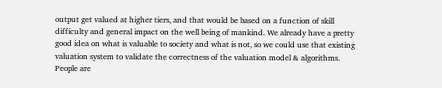output get valued at higher tiers, and that would be based on a function of skill difficulty and general impact on the well being of mankind. We already have a pretty good idea on what is valuable to society and what is not, so we could use that existing valuation system to validate the correctness of the valuation model & algorithms. People are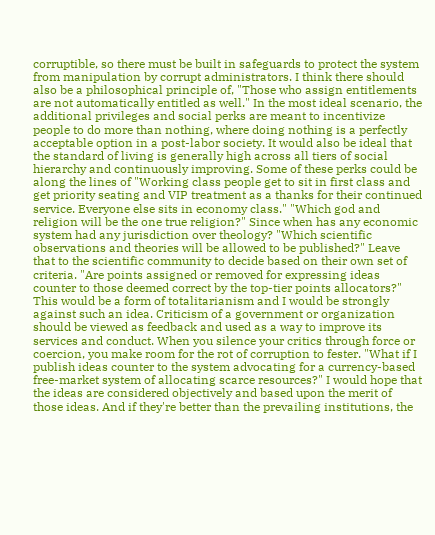corruptible, so there must be built in safeguards to protect the system from manipulation by corrupt administrators. I think there should also be a philosophical principle of, "Those who assign entitlements are not automatically entitled as well." In the most ideal scenario, the additional privileges and social perks are meant to incentivize people to do more than nothing, where doing nothing is a perfectly acceptable option in a post-labor society. It would also be ideal that the standard of living is generally high across all tiers of social hierarchy and continuously improving. Some of these perks could be along the lines of "Working class people get to sit in first class and get priority seating and VIP treatment as a thanks for their continued service. Everyone else sits in economy class." "Which god and religion will be the one true religion?" Since when has any economic system had any jurisdiction over theology? "Which scientific observations and theories will be allowed to be published?" Leave that to the scientific community to decide based on their own set of criteria. "Are points assigned or removed for expressing ideas counter to those deemed correct by the top-tier points allocators?" This would be a form of totalitarianism and I would be strongly against such an idea. Criticism of a government or organization should be viewed as feedback and used as a way to improve its services and conduct. When you silence your critics through force or coercion, you make room for the rot of corruption to fester. "What if I publish ideas counter to the system advocating for a currency-based free-market system of allocating scarce resources?" I would hope that the ideas are considered objectively and based upon the merit of those ideas. And if they're better than the prevailing institutions, the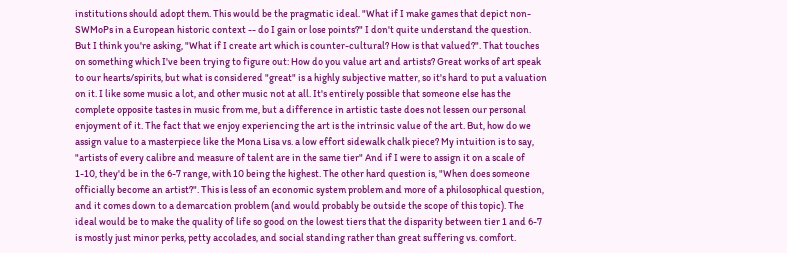institutions should adopt them. This would be the pragmatic ideal. "What if I make games that depict non-SWMoPs in a European historic context -- do I gain or lose points?" I don't quite understand the question. But I think you're asking, "What if I create art which is counter-cultural? How is that valued?". That touches on something which I've been trying to figure out: How do you value art and artists? Great works of art speak to our hearts/spirits, but what is considered "great" is a highly subjective matter, so it's hard to put a valuation on it. I like some music a lot, and other music not at all. It's entirely possible that someone else has the complete opposite tastes in music from me, but a difference in artistic taste does not lessen our personal enjoyment of it. The fact that we enjoy experiencing the art is the intrinsic value of the art. But, how do we assign value to a masterpiece like the Mona Lisa vs. a low effort sidewalk chalk piece? My intuition is to say, "artists of every calibre and measure of talent are in the same tier" And if I were to assign it on a scale of 1-10, they'd be in the 6-7 range, with 10 being the highest. The other hard question is, "When does someone officially become an artist?". This is less of an economic system problem and more of a philosophical question, and it comes down to a demarcation problem (and would probably be outside the scope of this topic). The ideal would be to make the quality of life so good on the lowest tiers that the disparity between tier 1 and 6-7 is mostly just minor perks, petty accolades, and social standing rather than great suffering vs. comfort.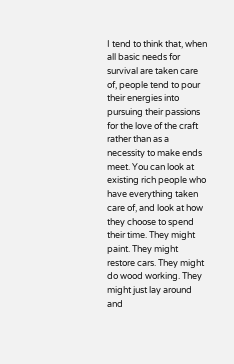I tend to think that, when all basic needs for survival are taken care of, people tend to pour their energies into pursuing their passions for the love of the craft rather than as a necessity to make ends meet. You can look at existing rich people who have everything taken care of, and look at how they choose to spend their time. They might paint. They might restore cars. They might do wood working. They might just lay around and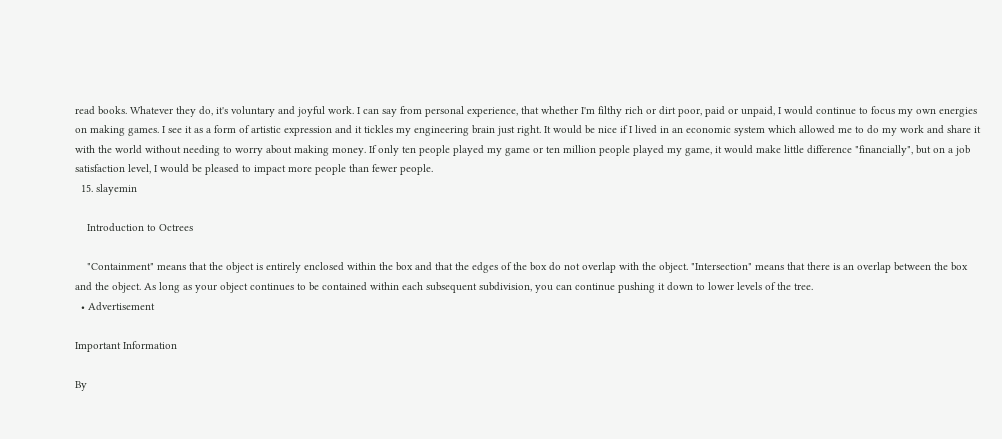read books. Whatever they do, it's voluntary and joyful work. I can say from personal experience, that whether I'm filthy rich or dirt poor, paid or unpaid, I would continue to focus my own energies on making games. I see it as a form of artistic expression and it tickles my engineering brain just right. It would be nice if I lived in an economic system which allowed me to do my work and share it with the world without needing to worry about making money. If only ten people played my game or ten million people played my game, it would make little difference "financially", but on a job satisfaction level, I would be pleased to impact more people than fewer people.
  15. slayemin

    Introduction to Octrees

    "Containment" means that the object is entirely enclosed within the box and that the edges of the box do not overlap with the object. "Intersection" means that there is an overlap between the box and the object. As long as your object continues to be contained within each subsequent subdivision, you can continue pushing it down to lower levels of the tree.
  • Advertisement

Important Information

By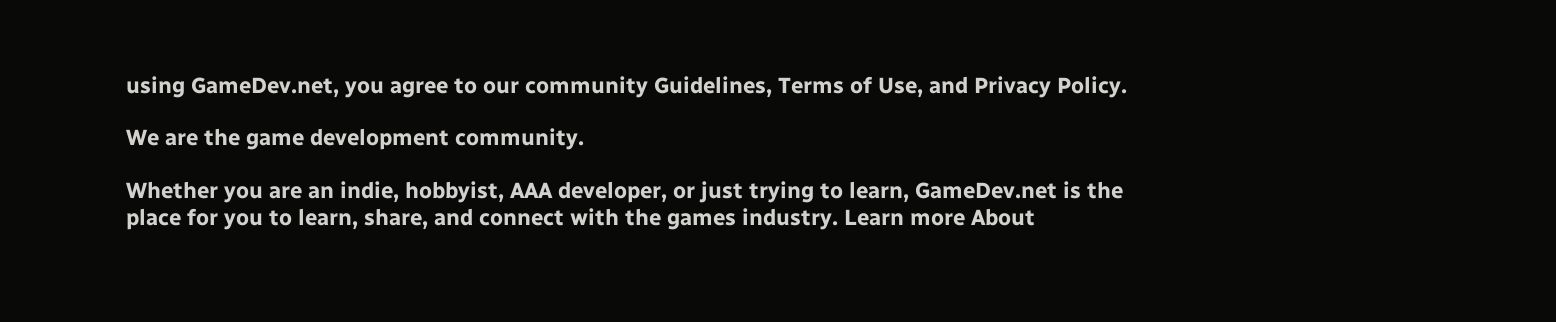using GameDev.net, you agree to our community Guidelines, Terms of Use, and Privacy Policy.

We are the game development community.

Whether you are an indie, hobbyist, AAA developer, or just trying to learn, GameDev.net is the place for you to learn, share, and connect with the games industry. Learn more About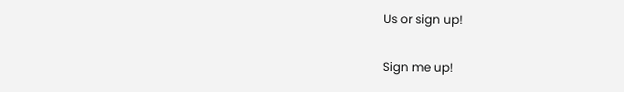Us or sign up!

Sign me up!